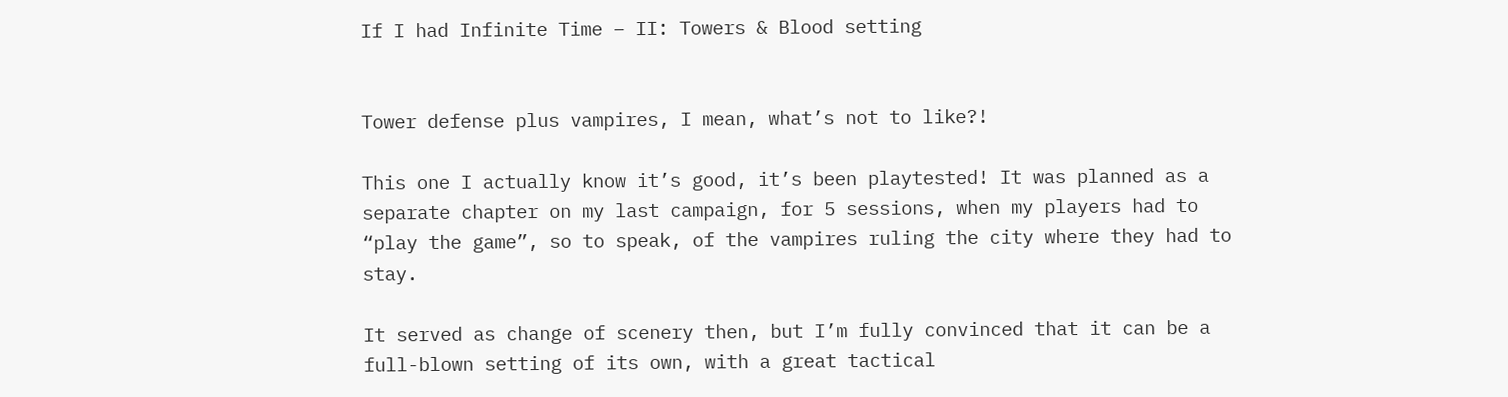If I had Infinite Time – II: Towers & Blood setting


Tower defense plus vampires, I mean, what’s not to like?!

This one I actually know it’s good, it’s been playtested! It was planned as a separate chapter on my last campaign, for 5 sessions, when my players had to “play the game”, so to speak, of the vampires ruling the city where they had to stay.

It served as change of scenery then, but I’m fully convinced that it can be a full-blown setting of its own, with a great tactical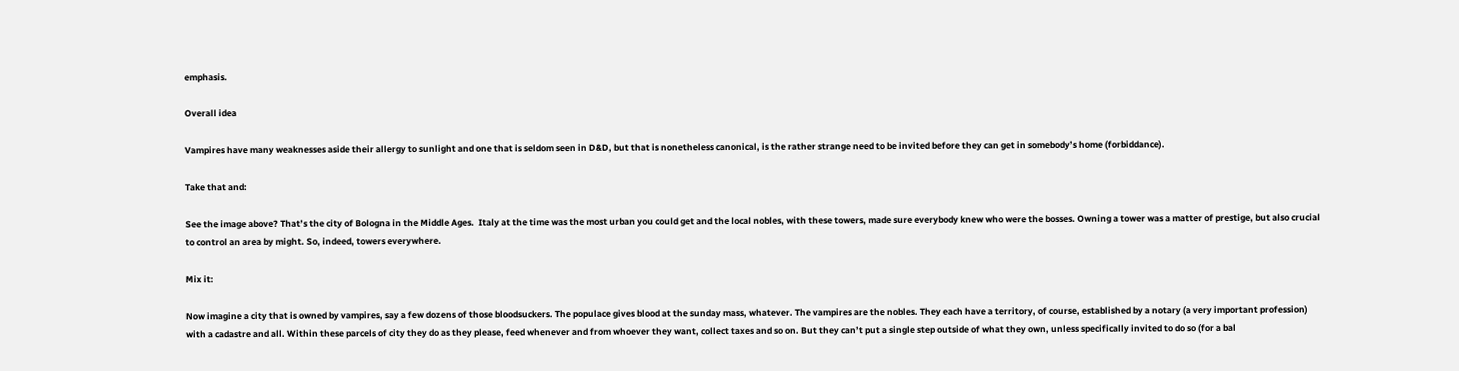emphasis.

Overall idea

Vampires have many weaknesses aside their allergy to sunlight and one that is seldom seen in D&D, but that is nonetheless canonical, is the rather strange need to be invited before they can get in somebody’s home (forbiddance).

Take that and:

See the image above? That’s the city of Bologna in the Middle Ages.  Italy at the time was the most urban you could get and the local nobles, with these towers, made sure everybody knew who were the bosses. Owning a tower was a matter of prestige, but also crucial to control an area by might. So, indeed, towers everywhere.

Mix it:

Now imagine a city that is owned by vampires, say a few dozens of those bloodsuckers. The populace gives blood at the sunday mass, whatever. The vampires are the nobles. They each have a territory, of course, established by a notary (a very important profession) with a cadastre and all. Within these parcels of city they do as they please, feed whenever and from whoever they want, collect taxes and so on. But they can’t put a single step outside of what they own, unless specifically invited to do so (for a bal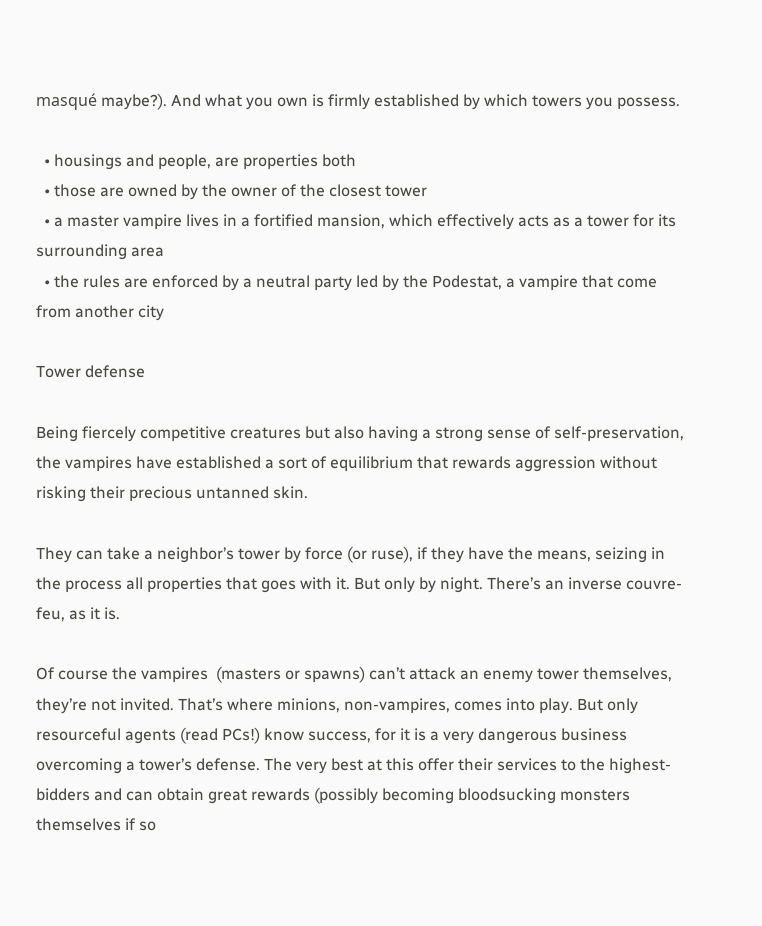masqué maybe?). And what you own is firmly established by which towers you possess.

  • housings and people, are properties both
  • those are owned by the owner of the closest tower
  • a master vampire lives in a fortified mansion, which effectively acts as a tower for its surrounding area
  • the rules are enforced by a neutral party led by the Podestat, a vampire that come from another city

Tower defense

Being fiercely competitive creatures but also having a strong sense of self-preservation, the vampires have established a sort of equilibrium that rewards aggression without risking their precious untanned skin.

They can take a neighbor’s tower by force (or ruse), if they have the means, seizing in the process all properties that goes with it. But only by night. There’s an inverse couvre-feu, as it is.

Of course the vampires  (masters or spawns) can’t attack an enemy tower themselves, they’re not invited. That’s where minions, non-vampires, comes into play. But only resourceful agents (read PCs!) know success, for it is a very dangerous business overcoming a tower’s defense. The very best at this offer their services to the highest-bidders and can obtain great rewards (possibly becoming bloodsucking monsters themselves if so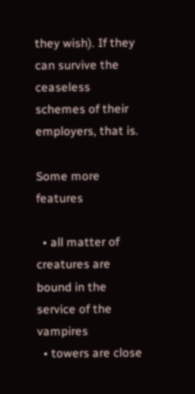they wish). If they can survive the ceaseless schemes of their employers, that is.

Some more features

  • all matter of creatures are bound in the service of the vampires
  • towers are close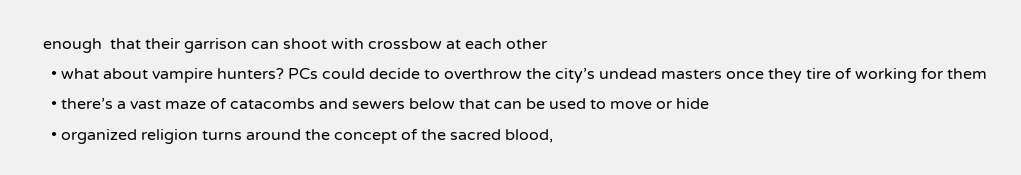enough  that their garrison can shoot with crossbow at each other
  • what about vampire hunters? PCs could decide to overthrow the city’s undead masters once they tire of working for them
  • there’s a vast maze of catacombs and sewers below that can be used to move or hide
  • organized religion turns around the concept of the sacred blood,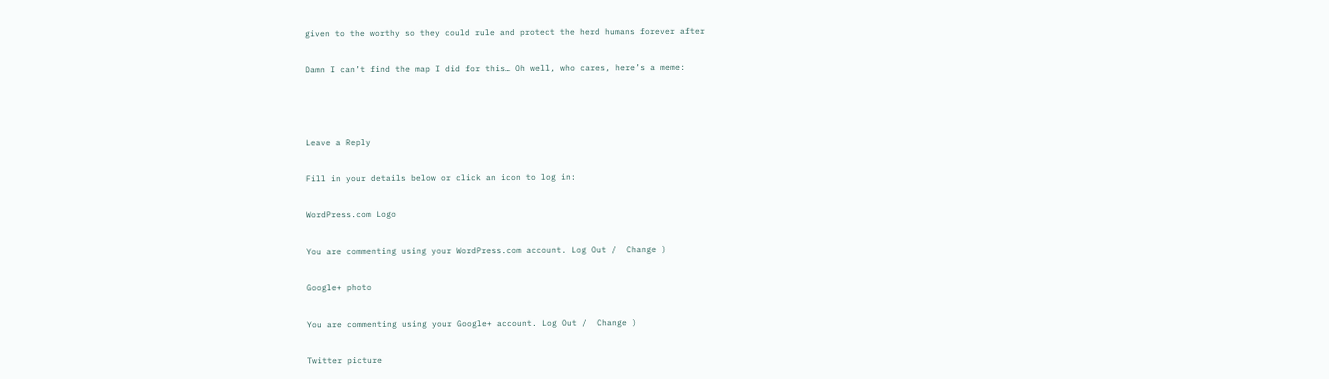given to the worthy so they could rule and protect the herd humans forever after

Damn I can’t find the map I did for this… Oh well, who cares, here’s a meme:



Leave a Reply

Fill in your details below or click an icon to log in:

WordPress.com Logo

You are commenting using your WordPress.com account. Log Out /  Change )

Google+ photo

You are commenting using your Google+ account. Log Out /  Change )

Twitter picture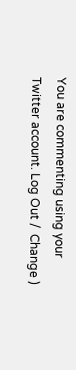You are commenting using your Twitter account. Log Out /  Change )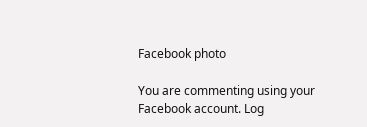Facebook photo

You are commenting using your Facebook account. Log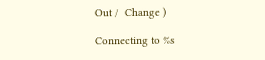Out /  Change )

Connecting to %s